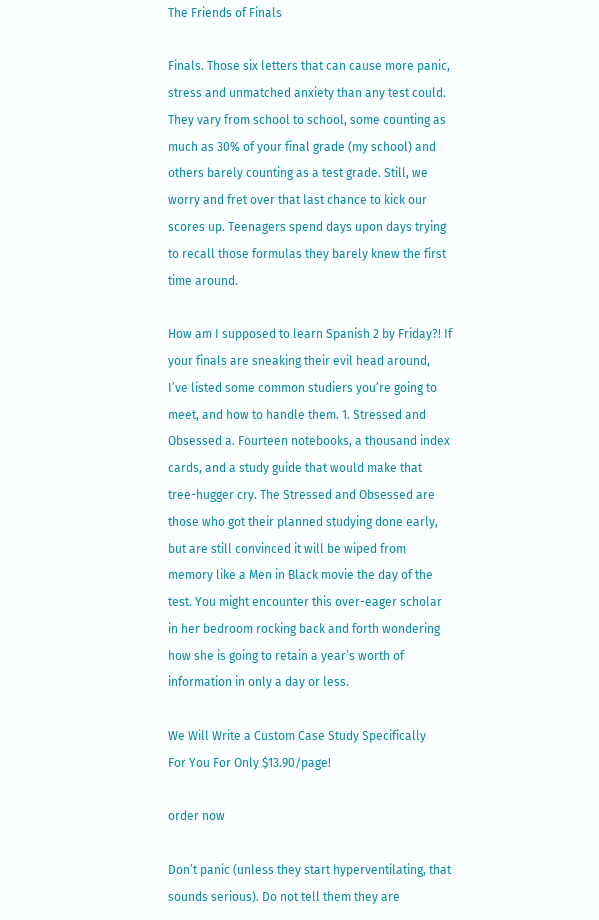The Friends of Finals

Finals. Those six letters that can cause more panic, stress and unmatched anxiety than any test could. They vary from school to school, some counting as much as 30% of your final grade (my school) and others barely counting as a test grade. Still, we worry and fret over that last chance to kick our scores up. Teenagers spend days upon days trying to recall those formulas they barely knew the first time around.

How am I supposed to learn Spanish 2 by Friday?! If your finals are sneaking their evil head around, I’ve listed some common studiers you’re going to meet, and how to handle them. 1. Stressed and Obsessed a. Fourteen notebooks, a thousand index cards, and a study guide that would make that tree-hugger cry. The Stressed and Obsessed are those who got their planned studying done early, but are still convinced it will be wiped from memory like a Men in Black movie the day of the test. You might encounter this over-eager scholar in her bedroom rocking back and forth wondering how she is going to retain a year’s worth of information in only a day or less.

We Will Write a Custom Case Study Specifically
For You For Only $13.90/page!

order now

Don’t panic (unless they start hyperventilating, that sounds serious). Do not tell them they are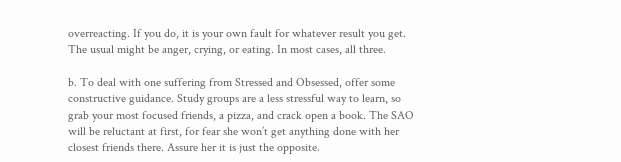overreacting. If you do, it is your own fault for whatever result you get. The usual might be anger, crying, or eating. In most cases, all three.

b. To deal with one suffering from Stressed and Obsessed, offer some constructive guidance. Study groups are a less stressful way to learn, so grab your most focused friends, a pizza, and crack open a book. The SAO will be reluctant at first, for fear she won’t get anything done with her closest friends there. Assure her it is just the opposite.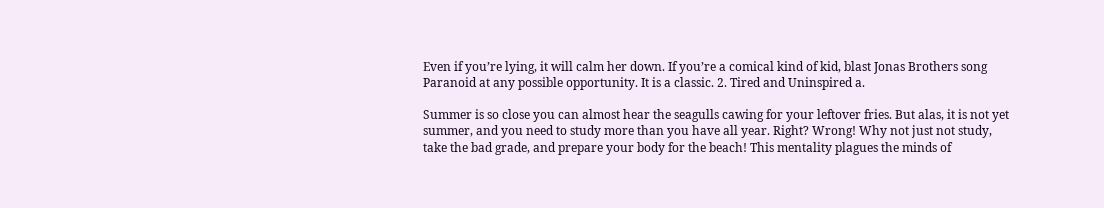Even if you’re lying, it will calm her down. If you’re a comical kind of kid, blast Jonas Brothers song Paranoid at any possible opportunity. It is a classic. 2. Tired and Uninspired a.

Summer is so close you can almost hear the seagulls cawing for your leftover fries. But alas, it is not yet summer, and you need to study more than you have all year. Right? Wrong! Why not just not study, take the bad grade, and prepare your body for the beach! This mentality plagues the minds of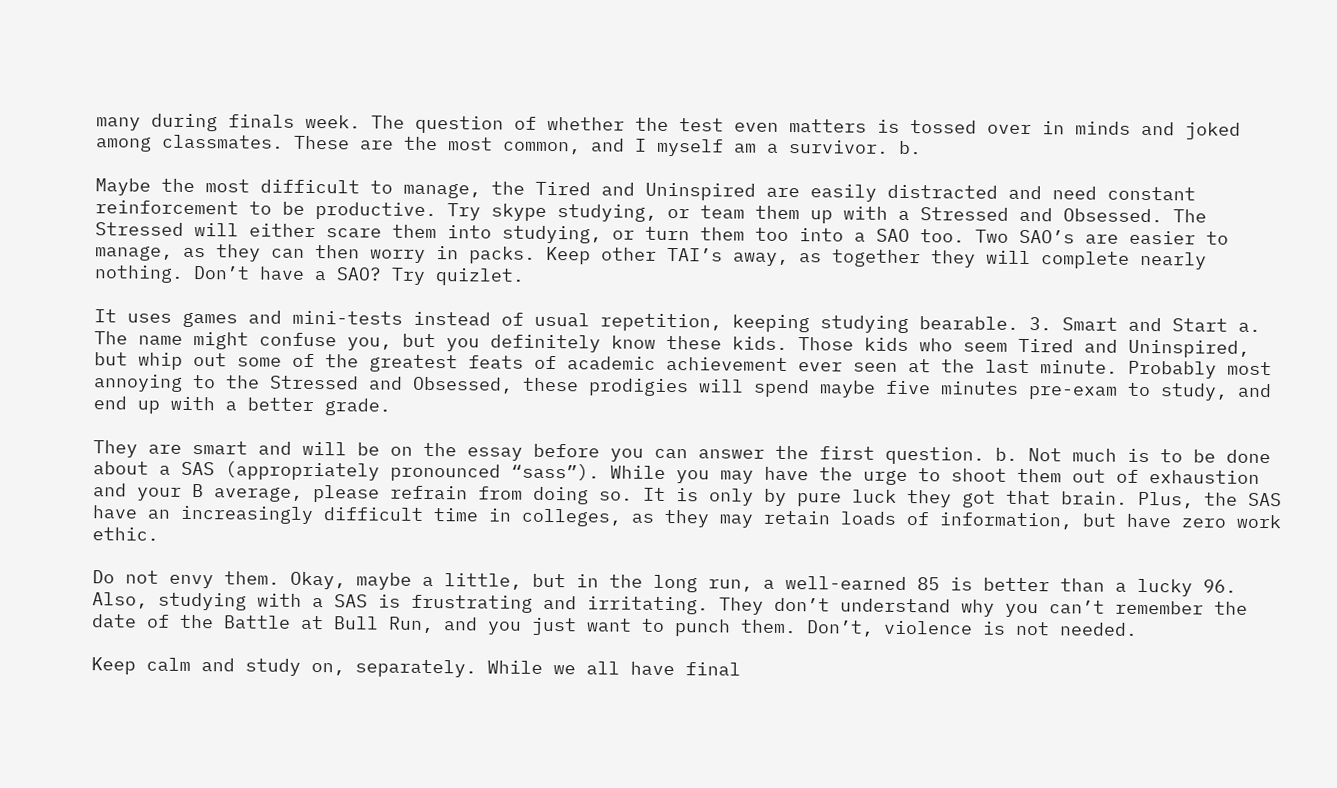many during finals week. The question of whether the test even matters is tossed over in minds and joked among classmates. These are the most common, and I myself am a survivor. b.

Maybe the most difficult to manage, the Tired and Uninspired are easily distracted and need constant reinforcement to be productive. Try skype studying, or team them up with a Stressed and Obsessed. The Stressed will either scare them into studying, or turn them too into a SAO too. Two SAO’s are easier to manage, as they can then worry in packs. Keep other TAI’s away, as together they will complete nearly nothing. Don’t have a SAO? Try quizlet.

It uses games and mini-tests instead of usual repetition, keeping studying bearable. 3. Smart and Start a. The name might confuse you, but you definitely know these kids. Those kids who seem Tired and Uninspired, but whip out some of the greatest feats of academic achievement ever seen at the last minute. Probably most annoying to the Stressed and Obsessed, these prodigies will spend maybe five minutes pre-exam to study, and end up with a better grade.

They are smart and will be on the essay before you can answer the first question. b. Not much is to be done about a SAS (appropriately pronounced “sass”). While you may have the urge to shoot them out of exhaustion and your B average, please refrain from doing so. It is only by pure luck they got that brain. Plus, the SAS have an increasingly difficult time in colleges, as they may retain loads of information, but have zero work ethic.

Do not envy them. Okay, maybe a little, but in the long run, a well-earned 85 is better than a lucky 96. Also, studying with a SAS is frustrating and irritating. They don’t understand why you can’t remember the date of the Battle at Bull Run, and you just want to punch them. Don’t, violence is not needed.

Keep calm and study on, separately. While we all have final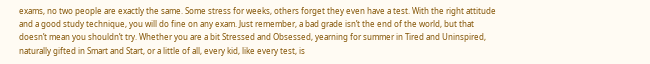exams, no two people are exactly the same. Some stress for weeks, others forget they even have a test. With the right attitude and a good study technique, you will do fine on any exam. Just remember, a bad grade isn’t the end of the world, but that doesn’t mean you shouldn’t try. Whether you are a bit Stressed and Obsessed, yearning for summer in Tired and Uninspired, naturally gifted in Smart and Start, or a little of all, every kid, like every test, is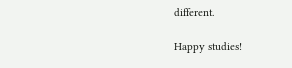different.

Happy studies!